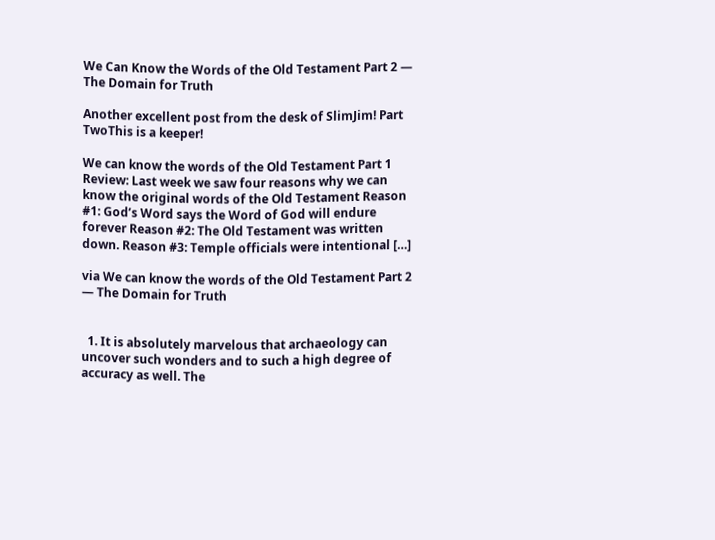We Can Know the Words of the Old Testament Part 2 — The Domain for Truth

Another excellent post from the desk of SlimJim! Part TwoThis is a keeper!

We can know the words of the Old Testament Part 1 Review: Last week we saw four reasons why we can know the original words of the Old Testament Reason #1: God’s Word says the Word of God will endure forever Reason #2: The Old Testament was written down. Reason #3: Temple officials were intentional […]

via We can know the words of the Old Testament Part 2 — The Domain for Truth


  1. It is absolutely marvelous that archaeology can uncover such wonders and to such a high degree of accuracy as well. The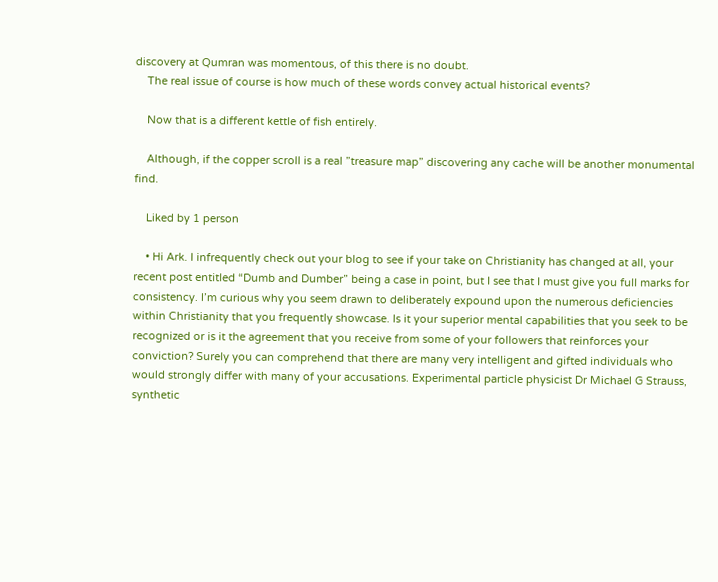discovery at Qumran was momentous, of this there is no doubt.
    The real issue of course is how much of these words convey actual historical events?

    Now that is a different kettle of fish entirely.

    Although, if the copper scroll is a real ”treasure map” discovering any cache will be another monumental find.

    Liked by 1 person

    • Hi Ark. I infrequently check out your blog to see if your take on Christianity has changed at all, your recent post entitled “Dumb and Dumber” being a case in point, but I see that I must give you full marks for consistency. I’m curious why you seem drawn to deliberately expound upon the numerous deficiencies within Christianity that you frequently showcase. Is it your superior mental capabilities that you seek to be recognized or is it the agreement that you receive from some of your followers that reinforces your conviction? Surely you can comprehend that there are many very intelligent and gifted individuals who would strongly differ with many of your accusations. Experimental particle physicist Dr Michael G Strauss, synthetic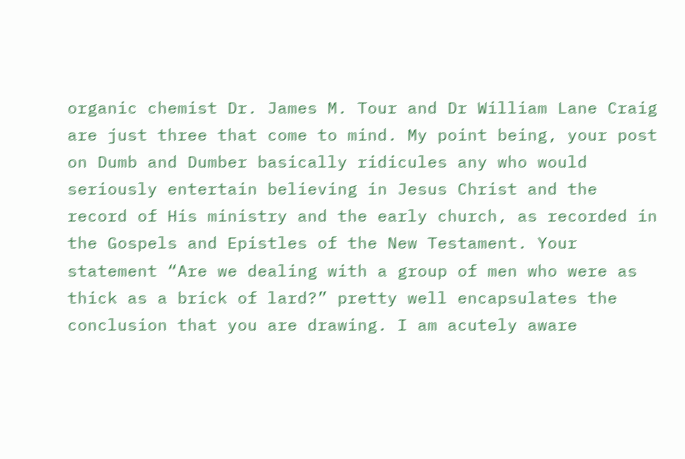organic chemist Dr. James M. Tour and Dr William Lane Craig are just three that come to mind. My point being, your post on Dumb and Dumber basically ridicules any who would seriously entertain believing in Jesus Christ and the record of His ministry and the early church, as recorded in the Gospels and Epistles of the New Testament. Your statement “Are we dealing with a group of men who were as thick as a brick of lard?” pretty well encapsulates the conclusion that you are drawing. I am acutely aware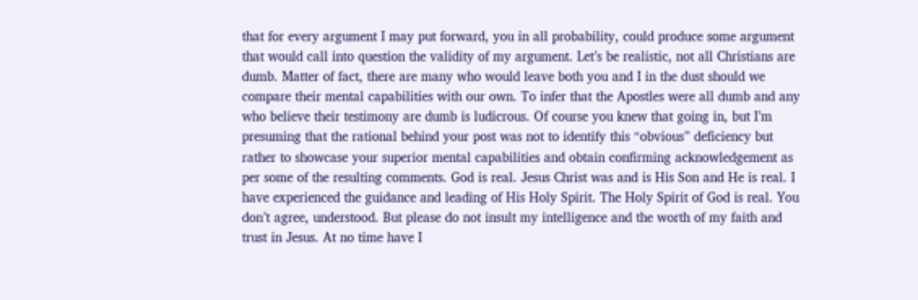that for every argument I may put forward, you in all probability, could produce some argument that would call into question the validity of my argument. Let’s be realistic, not all Christians are dumb. Matter of fact, there are many who would leave both you and I in the dust should we compare their mental capabilities with our own. To infer that the Apostles were all dumb and any who believe their testimony are dumb is ludicrous. Of course you knew that going in, but I’m presuming that the rational behind your post was not to identify this “obvious” deficiency but rather to showcase your superior mental capabilities and obtain confirming acknowledgement as per some of the resulting comments. God is real. Jesus Christ was and is His Son and He is real. I have experienced the guidance and leading of His Holy Spirit. The Holy Spirit of God is real. You don’t agree, understood. But please do not insult my intelligence and the worth of my faith and trust in Jesus. At no time have I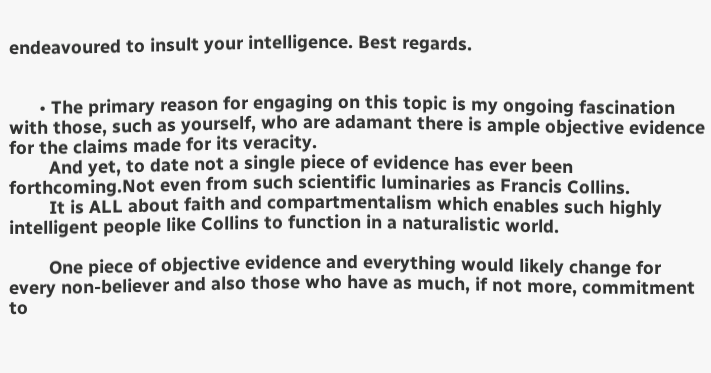endeavoured to insult your intelligence. Best regards.


      • The primary reason for engaging on this topic is my ongoing fascination with those, such as yourself, who are adamant there is ample objective evidence for the claims made for its veracity.
        And yet, to date not a single piece of evidence has ever been forthcoming.Not even from such scientific luminaries as Francis Collins.
        It is ALL about faith and compartmentalism which enables such highly intelligent people like Collins to function in a naturalistic world.

        One piece of objective evidence and everything would likely change for every non-believer and also those who have as much, if not more, commitment to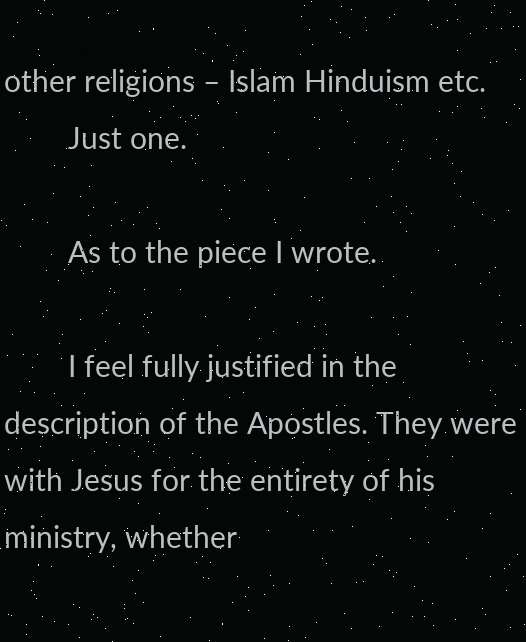other religions – Islam Hinduism etc.
        Just one.

        As to the piece I wrote.

        I feel fully justified in the description of the Apostles. They were with Jesus for the entirety of his ministry, whether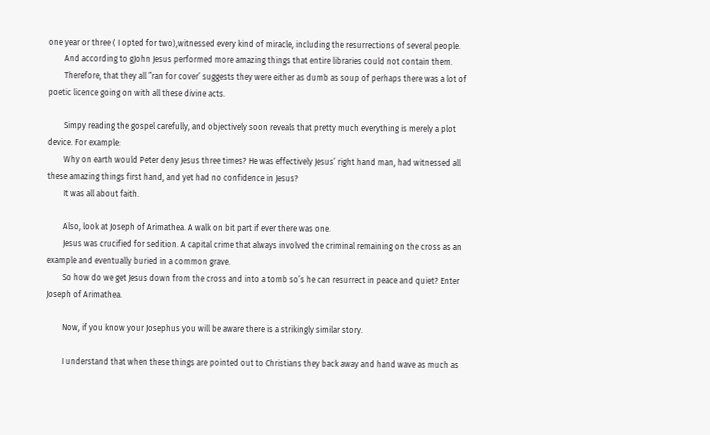one year or three ( I opted for two),witnessed every kind of miracle, including the resurrections of several people.
        And according to gJohn Jesus performed more amazing things that entire libraries could not contain them.
        Therefore, that they all ”ran for cover’ suggests they were either as dumb as soup of perhaps there was a lot of poetic licence going on with all these divine acts.

        Simpy reading the gospel carefully, and objectively soon reveals that pretty much everything is merely a plot device. For example:
        Why on earth would Peter deny Jesus three times? He was effectively Jesus’ right hand man, had witnessed all these amazing things first hand, and yet had no confidence in Jesus?
        It was all about faith.

        Also, look at Joseph of Arimathea. A walk on bit part if ever there was one.
        Jesus was crucified for sedition. A capital crime that always involved the criminal remaining on the cross as an example and eventually buried in a common grave.
        So how do we get Jesus down from the cross and into a tomb so’s he can resurrect in peace and quiet? Enter Joseph of Arimathea.

        Now, if you know your Josephus you will be aware there is a strikingly similar story.

        I understand that when these things are pointed out to Christians they back away and hand wave as much as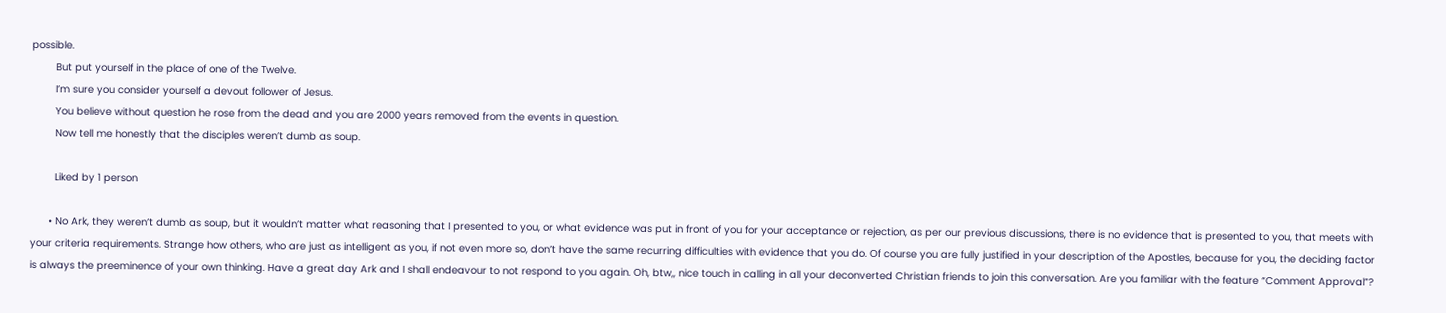possible.
        But put yourself in the place of one of the Twelve.
        I’m sure you consider yourself a devout follower of Jesus.
        You believe without question he rose from the dead and you are 2000 years removed from the events in question.
        Now tell me honestly that the disciples weren’t dumb as soup.

        Liked by 1 person

      • No Ark, they weren’t dumb as soup, but it wouldn’t matter what reasoning that I presented to you, or what evidence was put in front of you for your acceptance or rejection, as per our previous discussions, there is no evidence that is presented to you, that meets with your criteria requirements. Strange how others, who are just as intelligent as you, if not even more so, don’t have the same recurring difficulties with evidence that you do. Of course you are fully justified in your description of the Apostles, because for you, the deciding factor is always the preeminence of your own thinking. Have a great day Ark and I shall endeavour to not respond to you again. Oh, btw,, nice touch in calling in all your deconverted Christian friends to join this conversation. Are you familiar with the feature “Comment Approval”?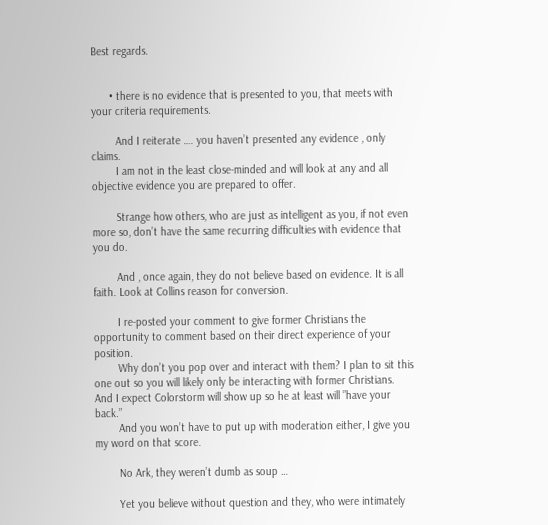Best regards.


      • there is no evidence that is presented to you, that meets with your criteria requirements.

        And I reiterate …. you haven’t presented any evidence , only claims.
        I am not in the least close-minded and will look at any and all objective evidence you are prepared to offer.

        Strange how others, who are just as intelligent as you, if not even more so, don’t have the same recurring difficulties with evidence that you do.

        And , once again, they do not believe based on evidence. It is all faith. Look at Collins reason for conversion.

        I re-posted your comment to give former Christians the opportunity to comment based on their direct experience of your position.
        Why don’t you pop over and interact with them? I plan to sit this one out so you will likely only be interacting with former Christians. And I expect Colorstorm will show up so he at least will ”have your back.”
        And you won’t have to put up with moderation either, I give you my word on that score.

        No Ark, they weren’t dumb as soup …

        Yet you believe without question and they, who were intimately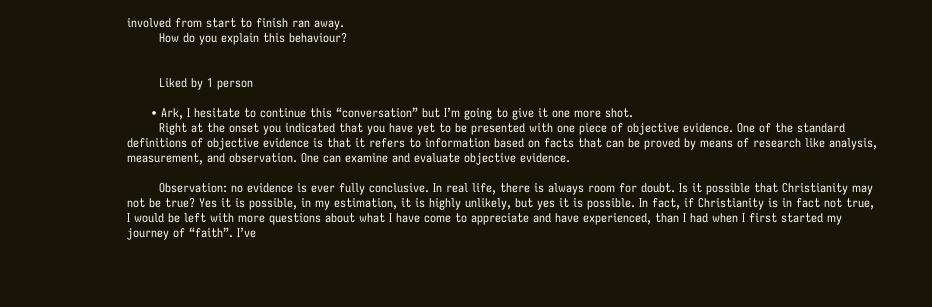involved from start to finish ran away.
        How do you explain this behaviour?


        Liked by 1 person

      • Ark, I hesitate to continue this “conversation” but I’m going to give it one more shot.
        Right at the onset you indicated that you have yet to be presented with one piece of objective evidence. One of the standard definitions of objective evidence is that it refers to information based on facts that can be proved by means of research like analysis, measurement, and observation. One can examine and evaluate objective evidence.

        Observation: no evidence is ever fully conclusive. In real life, there is always room for doubt. Is it possible that Christianity may not be true? Yes it is possible, in my estimation, it is highly unlikely, but yes it is possible. In fact, if Christianity is in fact not true, I would be left with more questions about what I have come to appreciate and have experienced, than I had when I first started my journey of “faith”. I’ve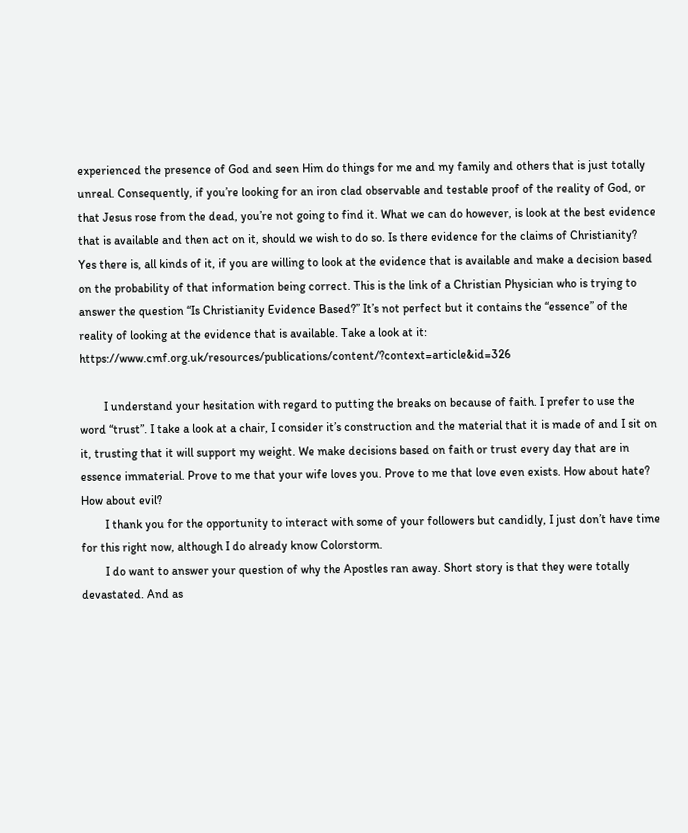experienced the presence of God and seen Him do things for me and my family and others that is just totally unreal. Consequently, if you’re looking for an iron clad observable and testable proof of the reality of God, or that Jesus rose from the dead, you’re not going to find it. What we can do however, is look at the best evidence that is available and then act on it, should we wish to do so. Is there evidence for the claims of Christianity? Yes there is, all kinds of it, if you are willing to look at the evidence that is available and make a decision based on the probability of that information being correct. This is the link of a Christian Physician who is trying to answer the question “Is Christianity Evidence Based?” It’s not perfect but it contains the “essence” of the reality of looking at the evidence that is available. Take a look at it: https://www.cmf.org.uk/resources/publications/content/?context=article&id=326

        I understand your hesitation with regard to putting the breaks on because of faith. I prefer to use the word “trust”. I take a look at a chair, I consider it’s construction and the material that it is made of and I sit on it, trusting that it will support my weight. We make decisions based on faith or trust every day that are in essence immaterial. Prove to me that your wife loves you. Prove to me that love even exists. How about hate? How about evil?
        I thank you for the opportunity to interact with some of your followers but candidly, I just don’t have time for this right now, although I do already know Colorstorm.
        I do want to answer your question of why the Apostles ran away. Short story is that they were totally devastated. And as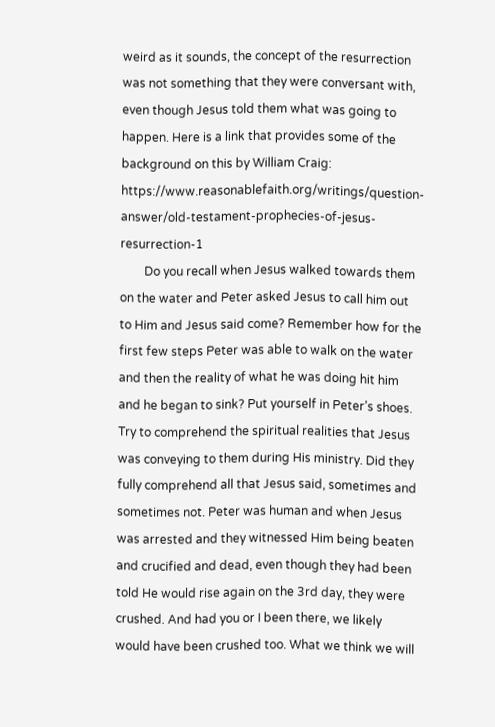weird as it sounds, the concept of the resurrection was not something that they were conversant with, even though Jesus told them what was going to happen. Here is a link that provides some of the background on this by William Craig: https://www.reasonablefaith.org/writings/question-answer/old-testament-prophecies-of-jesus-resurrection-1
        Do you recall when Jesus walked towards them on the water and Peter asked Jesus to call him out to Him and Jesus said come? Remember how for the first few steps Peter was able to walk on the water and then the reality of what he was doing hit him and he began to sink? Put yourself in Peter’s shoes. Try to comprehend the spiritual realities that Jesus was conveying to them during His ministry. Did they fully comprehend all that Jesus said, sometimes and sometimes not. Peter was human and when Jesus was arrested and they witnessed Him being beaten and crucified and dead, even though they had been told He would rise again on the 3rd day, they were crushed. And had you or I been there, we likely would have been crushed too. What we think we will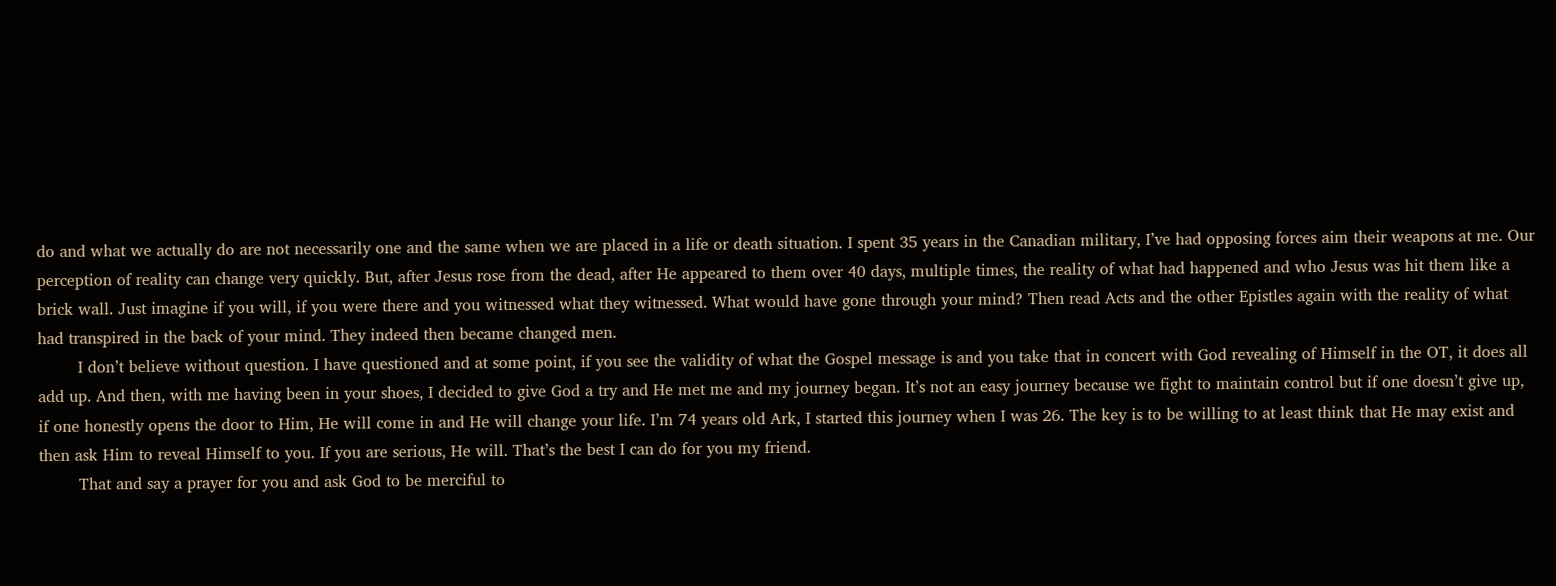do and what we actually do are not necessarily one and the same when we are placed in a life or death situation. I spent 35 years in the Canadian military, I’ve had opposing forces aim their weapons at me. Our perception of reality can change very quickly. But, after Jesus rose from the dead, after He appeared to them over 40 days, multiple times, the reality of what had happened and who Jesus was hit them like a brick wall. Just imagine if you will, if you were there and you witnessed what they witnessed. What would have gone through your mind? Then read Acts and the other Epistles again with the reality of what had transpired in the back of your mind. They indeed then became changed men.
        I don’t believe without question. I have questioned and at some point, if you see the validity of what the Gospel message is and you take that in concert with God revealing of Himself in the OT, it does all add up. And then, with me having been in your shoes, I decided to give God a try and He met me and my journey began. It’s not an easy journey because we fight to maintain control but if one doesn’t give up, if one honestly opens the door to Him, He will come in and He will change your life. I’m 74 years old Ark, I started this journey when I was 26. The key is to be willing to at least think that He may exist and then ask Him to reveal Himself to you. If you are serious, He will. That’s the best I can do for you my friend.
        That and say a prayer for you and ask God to be merciful to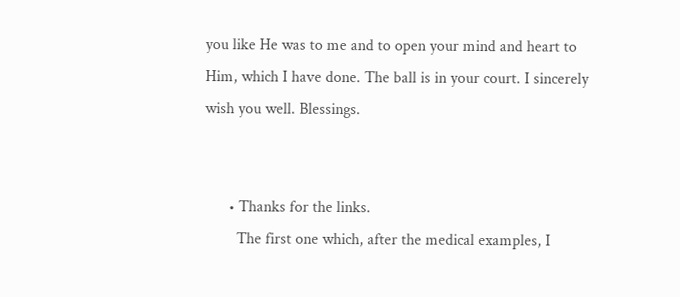you like He was to me and to open your mind and heart to Him, which I have done. The ball is in your court. I sincerely wish you well. Blessings.


      • Thanks for the links.
        The first one which, after the medical examples, I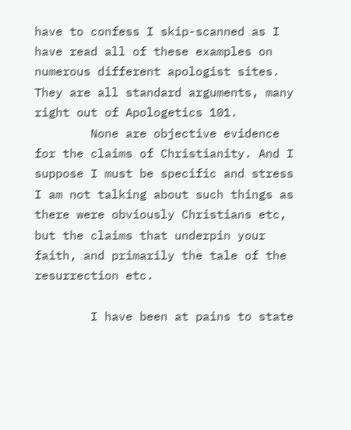have to confess I skip-scanned as I have read all of these examples on numerous different apologist sites. They are all standard arguments, many right out of Apologetics 101.
        None are objective evidence for the claims of Christianity. And I suppose I must be specific and stress I am not talking about such things as there were obviously Christians etc, but the claims that underpin your faith, and primarily the tale of the resurrection etc.

        I have been at pains to state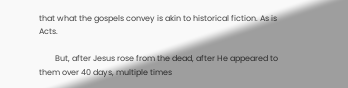that what the gospels convey is akin to historical fiction. As is Acts.

        But, after Jesus rose from the dead, after He appeared to them over 40 days, multiple times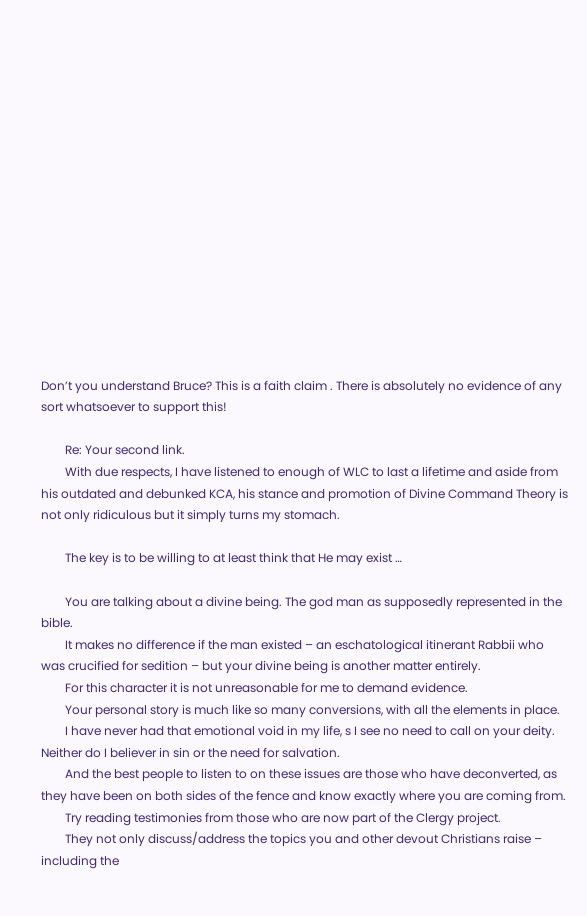Don’t you understand Bruce? This is a faith claim . There is absolutely no evidence of any sort whatsoever to support this!

        Re: Your second link.
        With due respects, I have listened to enough of WLC to last a lifetime and aside from his outdated and debunked KCA, his stance and promotion of Divine Command Theory is not only ridiculous but it simply turns my stomach.

        The key is to be willing to at least think that He may exist …

        You are talking about a divine being. The god man as supposedly represented in the bible.
        It makes no difference if the man existed – an eschatological itinerant Rabbii who was crucified for sedition – but your divine being is another matter entirely.
        For this character it is not unreasonable for me to demand evidence.
        Your personal story is much like so many conversions, with all the elements in place.
        I have never had that emotional void in my life, s I see no need to call on your deity. Neither do I believer in sin or the need for salvation.
        And the best people to listen to on these issues are those who have deconverted, as they have been on both sides of the fence and know exactly where you are coming from.
        Try reading testimonies from those who are now part of the Clergy project.
        They not only discuss/address the topics you and other devout Christians raise – including the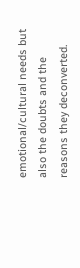emotional/cultural needs but also the doubts and the reasons they deconverted.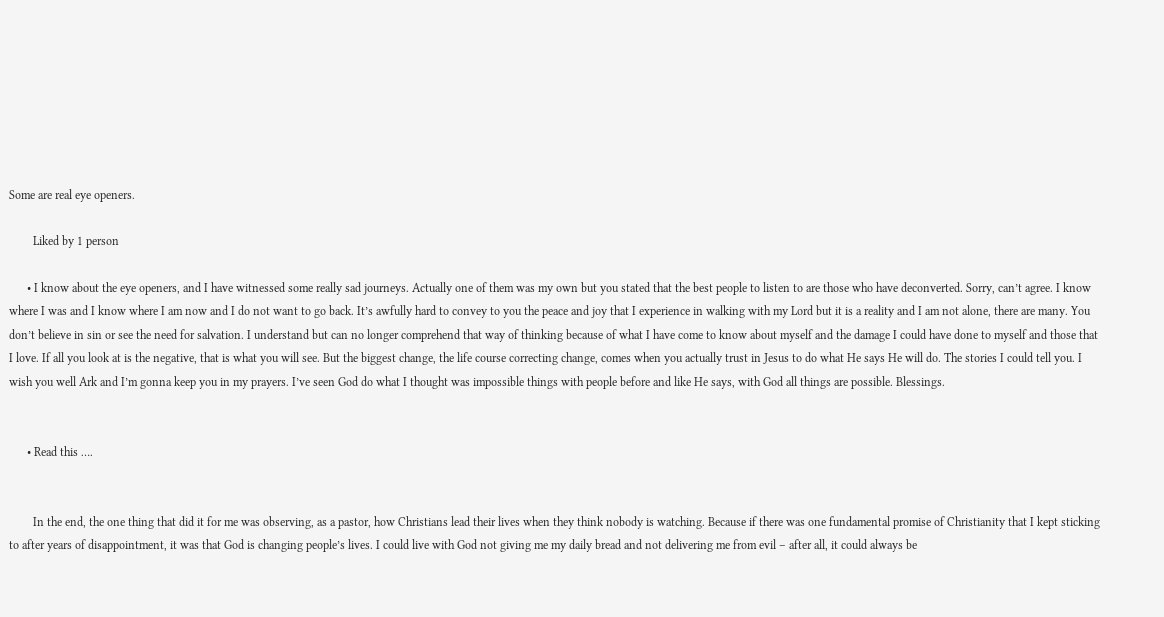Some are real eye openers.

        Liked by 1 person

      • I know about the eye openers, and I have witnessed some really sad journeys. Actually one of them was my own but you stated that the best people to listen to are those who have deconverted. Sorry, can’t agree. I know where I was and I know where I am now and I do not want to go back. It’s awfully hard to convey to you the peace and joy that I experience in walking with my Lord but it is a reality and I am not alone, there are many. You don’t believe in sin or see the need for salvation. I understand but can no longer comprehend that way of thinking because of what I have come to know about myself and the damage I could have done to myself and those that I love. If all you look at is the negative, that is what you will see. But the biggest change, the life course correcting change, comes when you actually trust in Jesus to do what He says He will do. The stories I could tell you. I wish you well Ark and I’m gonna keep you in my prayers. I’ve seen God do what I thought was impossible things with people before and like He says, with God all things are possible. Blessings.


      • Read this ….


        In the end, the one thing that did it for me was observing, as a pastor, how Christians lead their lives when they think nobody is watching. Because if there was one fundamental promise of Christianity that I kept sticking to after years of disappointment, it was that God is changing people’s lives. I could live with God not giving me my daily bread and not delivering me from evil – after all, it could always be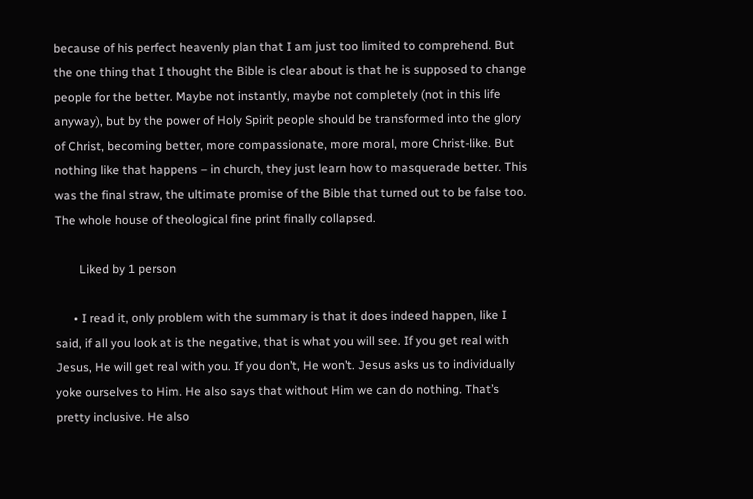because of his perfect heavenly plan that I am just too limited to comprehend. But the one thing that I thought the Bible is clear about is that he is supposed to change people for the better. Maybe not instantly, maybe not completely (not in this life anyway), but by the power of Holy Spirit people should be transformed into the glory of Christ, becoming better, more compassionate, more moral, more Christ-like. But nothing like that happens – in church, they just learn how to masquerade better. This was the final straw, the ultimate promise of the Bible that turned out to be false too. The whole house of theological fine print finally collapsed.

        Liked by 1 person

      • I read it, only problem with the summary is that it does indeed happen, like I said, if all you look at is the negative, that is what you will see. If you get real with Jesus, He will get real with you. If you don’t, He won’t. Jesus asks us to individually yoke ourselves to Him. He also says that without Him we can do nothing. That’s pretty inclusive. He also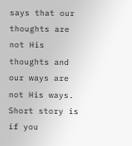says that our thoughts are not His thoughts and our ways are not His ways. Short story is if you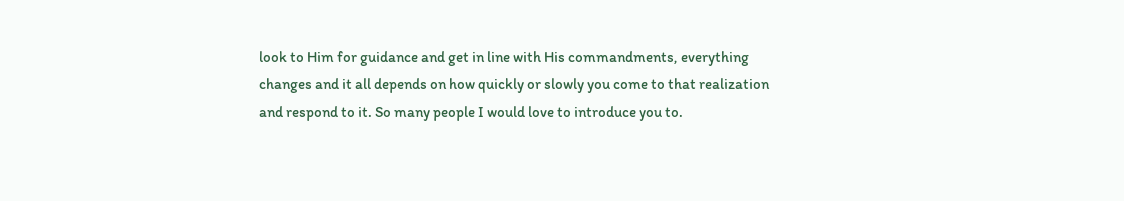look to Him for guidance and get in line with His commandments, everything changes and it all depends on how quickly or slowly you come to that realization and respond to it. So many people I would love to introduce you to.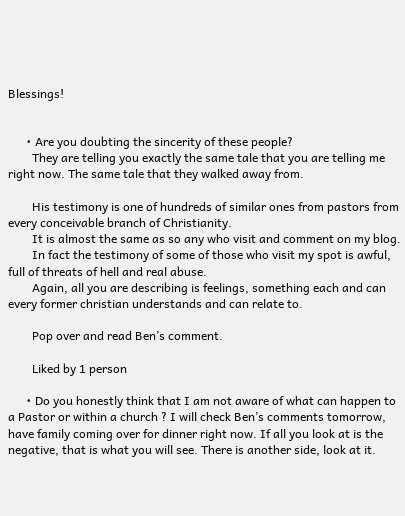Blessings!


      • Are you doubting the sincerity of these people?
        They are telling you exactly the same tale that you are telling me right now. The same tale that they walked away from.

        His testimony is one of hundreds of similar ones from pastors from every conceivable branch of Christianity.
        It is almost the same as so any who visit and comment on my blog.
        In fact the testimony of some of those who visit my spot is awful, full of threats of hell and real abuse.
        Again, all you are describing is feelings, something each and can every former christian understands and can relate to.

        Pop over and read Ben’s comment.

        Liked by 1 person

      • Do you honestly think that I am not aware of what can happen to a Pastor or within a church ? I will check Ben’s comments tomorrow, have family coming over for dinner right now. If all you look at is the negative, that is what you will see. There is another side, look at it.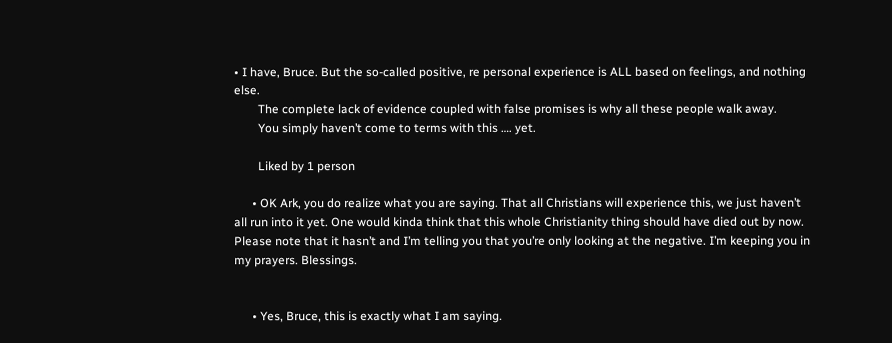• I have, Bruce. But the so-called positive, re personal experience is ALL based on feelings, and nothing else.
        The complete lack of evidence coupled with false promises is why all these people walk away.
        You simply haven’t come to terms with this …. yet.

        Liked by 1 person

      • OK Ark, you do realize what you are saying. That all Christians will experience this, we just haven’t all run into it yet. One would kinda think that this whole Christianity thing should have died out by now. Please note that it hasn’t and I’m telling you that you’re only looking at the negative. I’m keeping you in my prayers. Blessings.


      • Yes, Bruce, this is exactly what I am saying.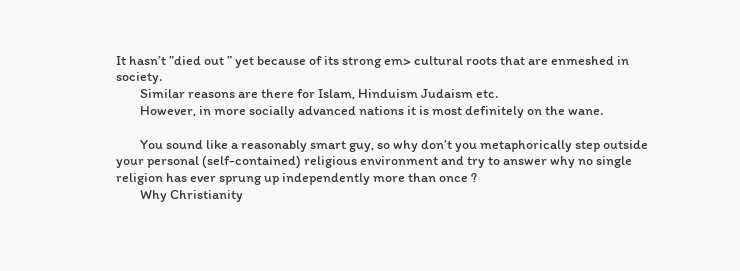It hasn’t ”died out ” yet because of its strong em> cultural roots that are enmeshed in society.
        Similar reasons are there for Islam, Hinduism Judaism etc.
        However, in more socially advanced nations it is most definitely on the wane.

        You sound like a reasonably smart guy, so why don’t you metaphorically step outside your personal (self-contained) religious environment and try to answer why no single religion has ever sprung up independently more than once ?
        Why Christianity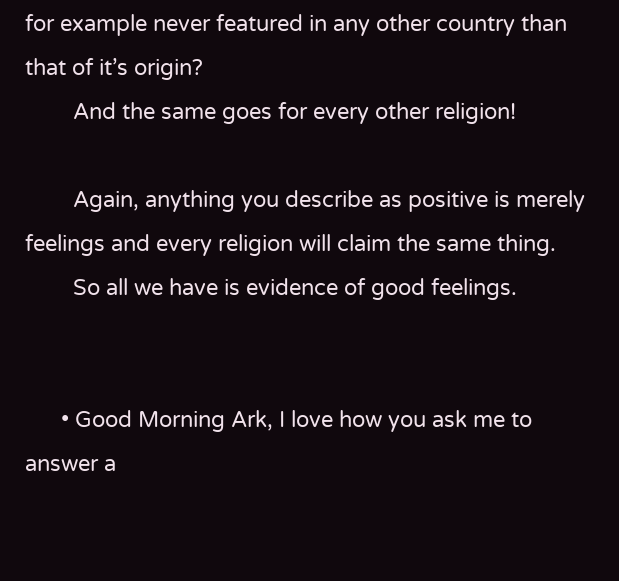for example never featured in any other country than that of it’s origin?
        And the same goes for every other religion!

        Again, anything you describe as positive is merely feelings and every religion will claim the same thing.
        So all we have is evidence of good feelings.


      • Good Morning Ark, I love how you ask me to answer a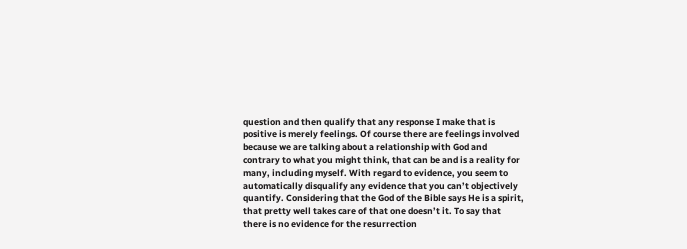question and then qualify that any response I make that is positive is merely feelings. Of course there are feelings involved because we are talking about a relationship with God and contrary to what you might think, that can be and is a reality for many, including myself. With regard to evidence, you seem to automatically disqualify any evidence that you can’t objectively quantify. Considering that the God of the Bible says He is a spirit, that pretty well takes care of that one doesn’t it. To say that there is no evidence for the resurrection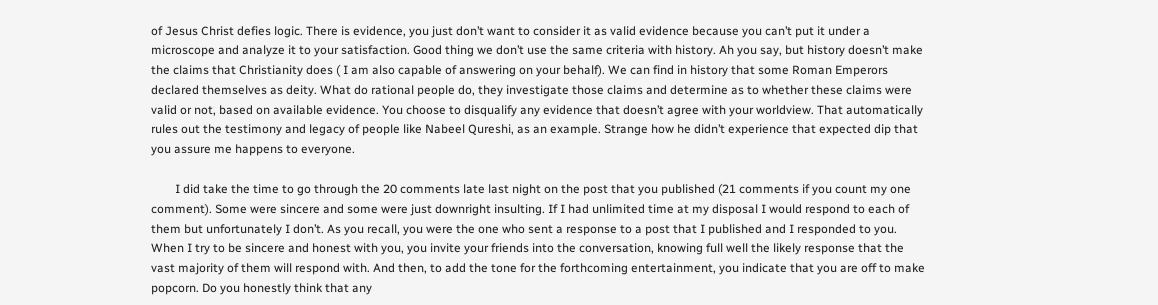of Jesus Christ defies logic. There is evidence, you just don’t want to consider it as valid evidence because you can’t put it under a microscope and analyze it to your satisfaction. Good thing we don’t use the same criteria with history. Ah you say, but history doesn’t make the claims that Christianity does ( I am also capable of answering on your behalf). We can find in history that some Roman Emperors declared themselves as deity. What do rational people do, they investigate those claims and determine as to whether these claims were valid or not, based on available evidence. You choose to disqualify any evidence that doesn’t agree with your worldview. That automatically rules out the testimony and legacy of people like Nabeel Qureshi, as an example. Strange how he didn’t experience that expected dip that you assure me happens to everyone.

        I did take the time to go through the 20 comments late last night on the post that you published (21 comments if you count my one comment). Some were sincere and some were just downright insulting. If I had unlimited time at my disposal I would respond to each of them but unfortunately I don’t. As you recall, you were the one who sent a response to a post that I published and I responded to you. When I try to be sincere and honest with you, you invite your friends into the conversation, knowing full well the likely response that the vast majority of them will respond with. And then, to add the tone for the forthcoming entertainment, you indicate that you are off to make popcorn. Do you honestly think that any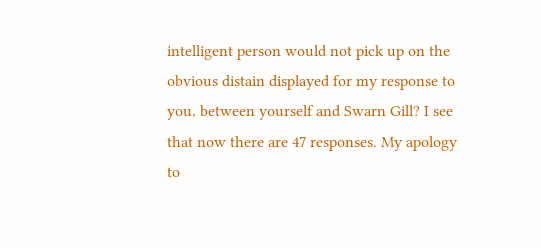intelligent person would not pick up on the obvious distain displayed for my response to you, between yourself and Swarn Gill? I see that now there are 47 responses. My apology to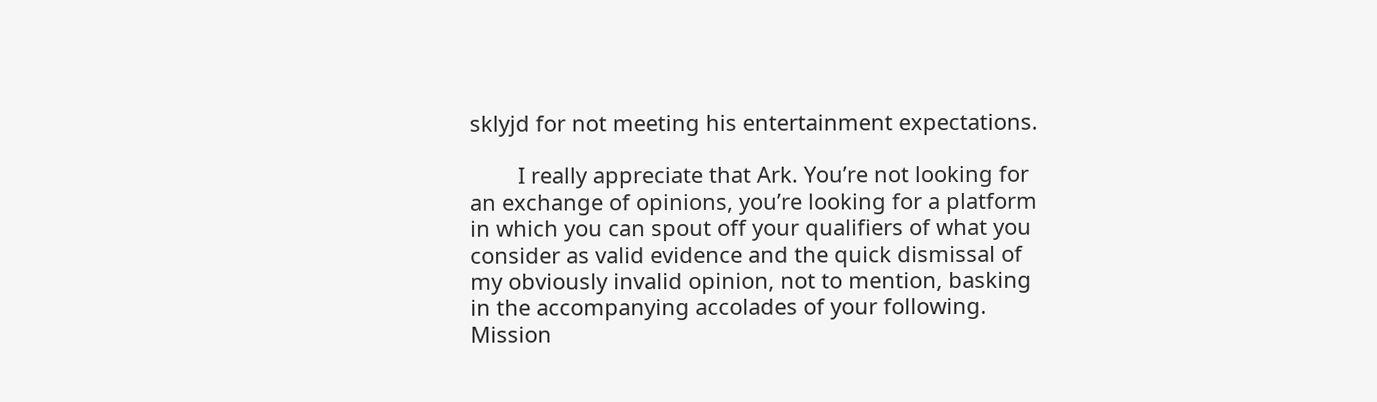sklyjd for not meeting his entertainment expectations.

        I really appreciate that Ark. You’re not looking for an exchange of opinions, you’re looking for a platform in which you can spout off your qualifiers of what you consider as valid evidence and the quick dismissal of my obviously invalid opinion, not to mention, basking in the accompanying accolades of your following. Mission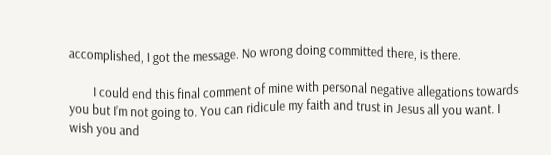accomplished, I got the message. No wrong doing committed there, is there.

        I could end this final comment of mine with personal negative allegations towards you but I’m not going to. You can ridicule my faith and trust in Jesus all you want. I wish you and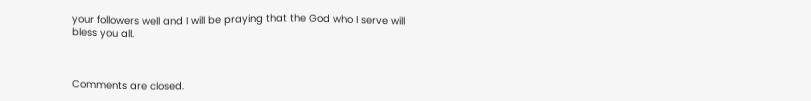your followers well and I will be praying that the God who I serve will bless you all.



Comments are closed.